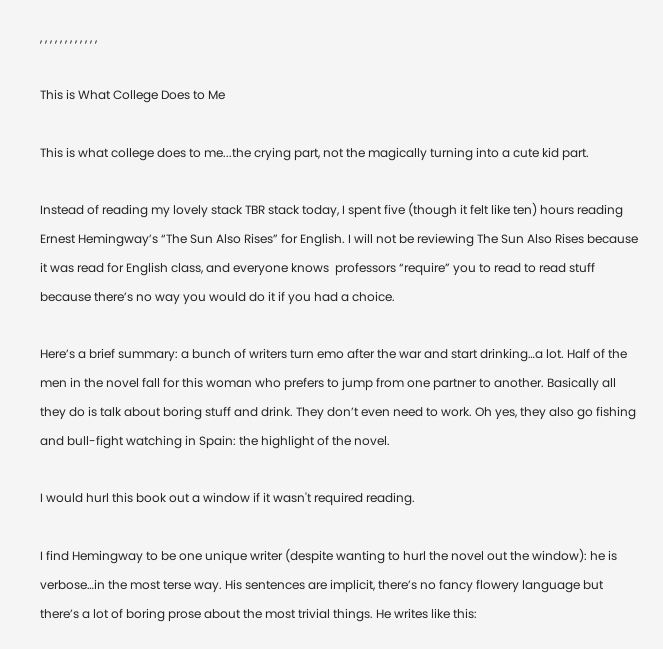, , , , , , , , , , , ,

This is What College Does to Me

This is what college does to me...the crying part, not the magically turning into a cute kid part.

Instead of reading my lovely stack TBR stack today, I spent five (though it felt like ten) hours reading Ernest Hemingway’s “The Sun Also Rises” for English. I will not be reviewing The Sun Also Rises because it was read for English class, and everyone knows  professors “require” you to read to read stuff because there’s no way you would do it if you had a choice.

Here’s a brief summary: a bunch of writers turn emo after the war and start drinking…a lot. Half of the men in the novel fall for this woman who prefers to jump from one partner to another. Basically all they do is talk about boring stuff and drink. They don’t even need to work. Oh yes, they also go fishing and bull-fight watching in Spain: the highlight of the novel.

I would hurl this book out a window if it wasn't required reading.

I find Hemingway to be one unique writer (despite wanting to hurl the novel out the window): he is verbose…in the most terse way. His sentences are implicit, there’s no fancy flowery language but there’s a lot of boring prose about the most trivial things. He writes like this: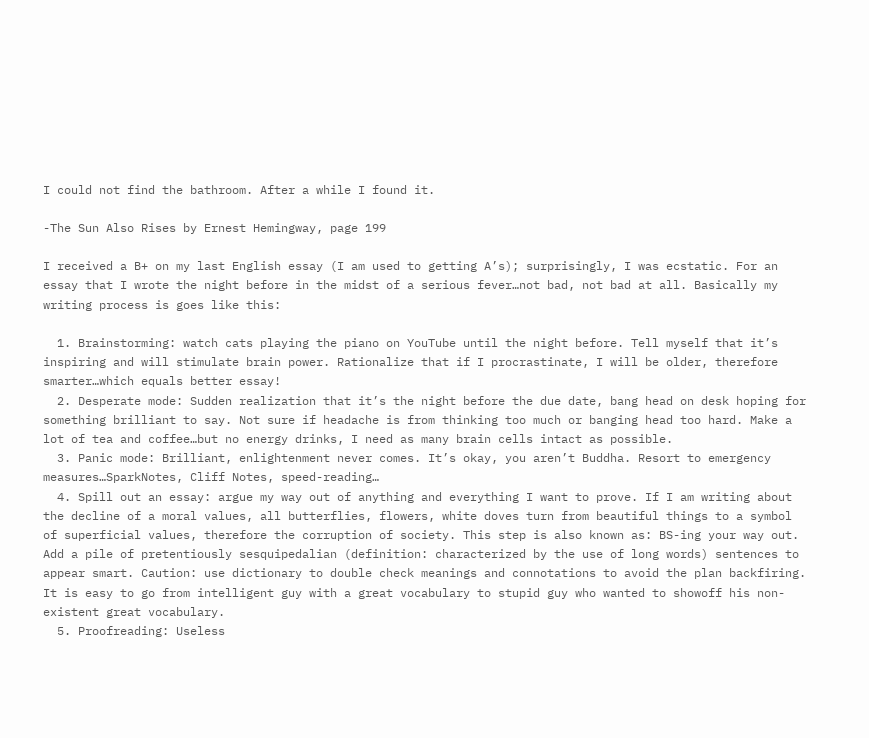I could not find the bathroom. After a while I found it.

-The Sun Also Rises by Ernest Hemingway, page 199

I received a B+ on my last English essay (I am used to getting A’s); surprisingly, I was ecstatic. For an essay that I wrote the night before in the midst of a serious fever…not bad, not bad at all. Basically my writing process is goes like this:

  1. Brainstorming: watch cats playing the piano on YouTube until the night before. Tell myself that it’s inspiring and will stimulate brain power. Rationalize that if I procrastinate, I will be older, therefore smarter…which equals better essay!
  2. Desperate mode: Sudden realization that it’s the night before the due date, bang head on desk hoping for something brilliant to say. Not sure if headache is from thinking too much or banging head too hard. Make a lot of tea and coffee…but no energy drinks, I need as many brain cells intact as possible.
  3. Panic mode: Brilliant, enlightenment never comes. It’s okay, you aren’t Buddha. Resort to emergency measures…SparkNotes, Cliff Notes, speed-reading…
  4. Spill out an essay: argue my way out of anything and everything I want to prove. If I am writing about the decline of a moral values, all butterflies, flowers, white doves turn from beautiful things to a symbol of superficial values, therefore the corruption of society. This step is also known as: BS-ing your way out. Add a pile of pretentiously sesquipedalian (definition: characterized by the use of long words) sentences to appear smart. Caution: use dictionary to double check meanings and connotations to avoid the plan backfiring. It is easy to go from intelligent guy with a great vocabulary to stupid guy who wanted to showoff his non-existent great vocabulary.
  5. Proofreading: Useless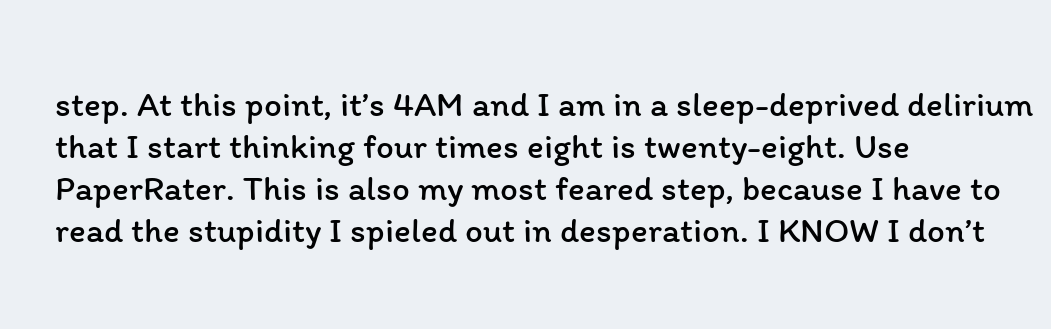step. At this point, it’s 4AM and I am in a sleep-deprived delirium that I start thinking four times eight is twenty-eight. Use PaperRater. This is also my most feared step, because I have to read the stupidity I spieled out in desperation. I KNOW I don’t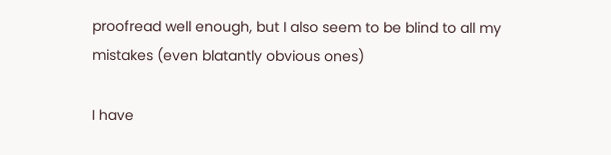proofread well enough, but I also seem to be blind to all my mistakes (even blatantly obvious ones)

I have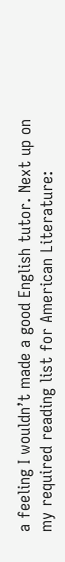a feeling I wouldn’t made a good English tutor. Next up on my required reading list for American Literature: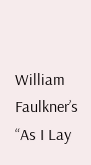William Faulkner’s “As I Lay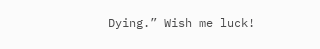Dying.” Wish me luck!